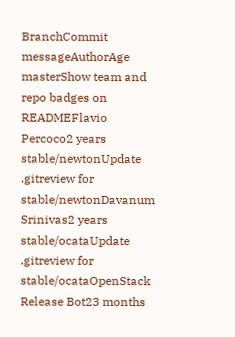BranchCommit messageAuthorAge
masterShow team and repo badges on READMEFlavio Percoco2 years
stable/newtonUpdate .gitreview for stable/newtonDavanum Srinivas2 years
stable/ocataUpdate .gitreview for stable/ocataOpenStack Release Bot23 months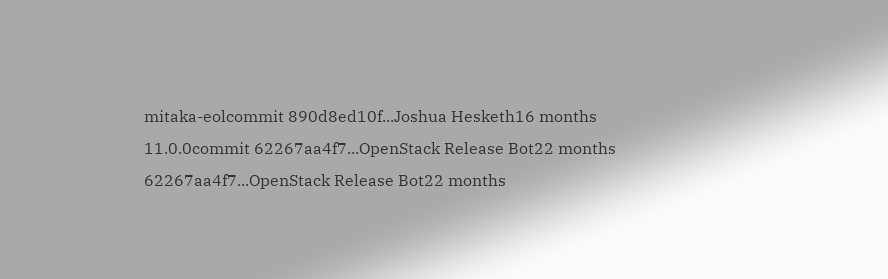mitaka-eolcommit 890d8ed10f...Joshua Hesketh16 months
11.0.0commit 62267aa4f7...OpenStack Release Bot22 months 62267aa4f7...OpenStack Release Bot22 months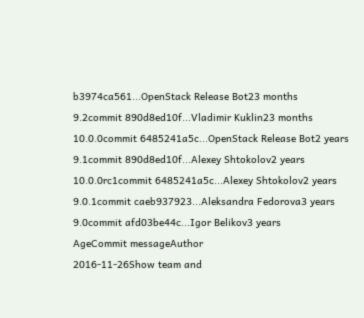b3974ca561...OpenStack Release Bot23 months
9.2commit 890d8ed10f...Vladimir Kuklin23 months
10.0.0commit 6485241a5c...OpenStack Release Bot2 years
9.1commit 890d8ed10f...Alexey Shtokolov2 years
10.0.0rc1commit 6485241a5c...Alexey Shtokolov2 years
9.0.1commit caeb937923...Aleksandra Fedorova3 years
9.0commit afd03be44c...Igor Belikov3 years
AgeCommit messageAuthor
2016-11-26Show team and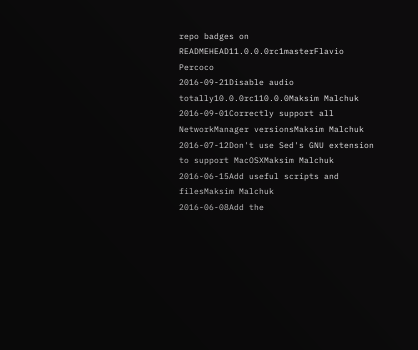repo badges on READMEHEAD11.0.0.0rc1masterFlavio Percoco
2016-09-21Disable audio totally10.0.0rc110.0.0Maksim Malchuk
2016-09-01Correctly support all NetworkManager versionsMaksim Malchuk
2016-07-12Don't use Sed's GNU extension to support MacOSXMaksim Malchuk
2016-06-15Add useful scripts and filesMaksim Malchuk
2016-06-08Add the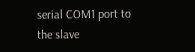serial COM1 port to the slave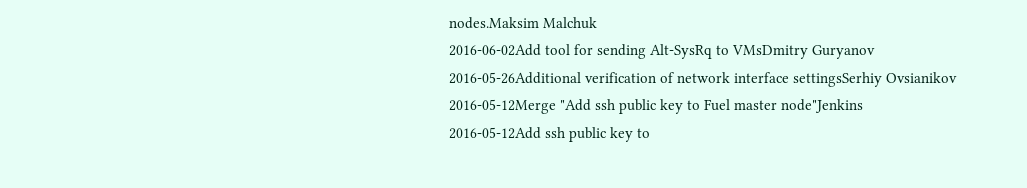nodes.Maksim Malchuk
2016-06-02Add tool for sending Alt-SysRq to VMsDmitry Guryanov
2016-05-26Additional verification of network interface settingsSerhiy Ovsianikov
2016-05-12Merge "Add ssh public key to Fuel master node"Jenkins
2016-05-12Add ssh public key to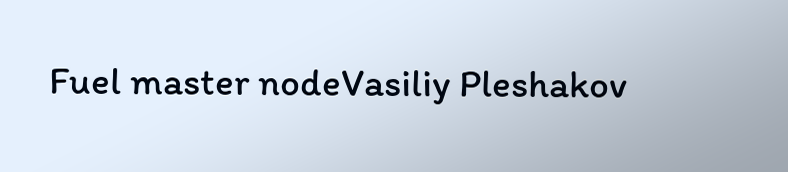Fuel master nodeVasiliy Pleshakov